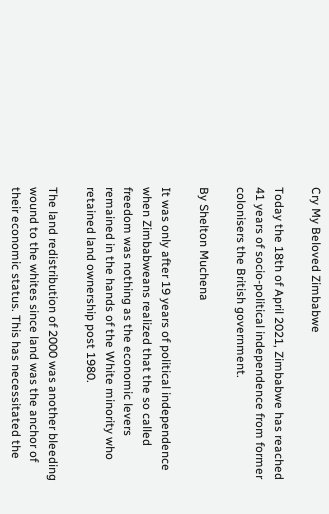Cry My Beloved Zimbabwe

Today the 18th of April 2021, Zimbabwe has reached 41 years of socio-political independence from former colonisers the British government.

By Shelton Muchena

It was only after 19 years of political independence when Zimbabweans realized that the so called freedom was nothing as the economic levers remained in the hands of the White minority who retained land ownership post 1980.

The land redistribution of 2000 was another bleeding wound to the whites since land was the anchor of their economic status. This has necessitated the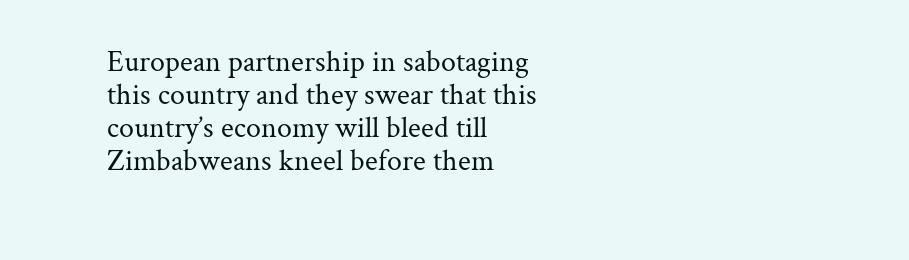European partnership in sabotaging this country and they swear that this country’s economy will bleed till Zimbabweans kneel before them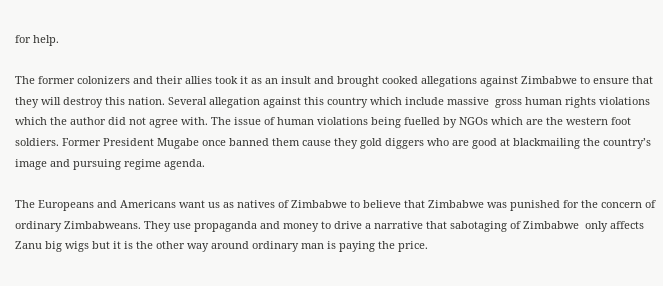for help.

The former colonizers and their allies took it as an insult and brought cooked allegations against Zimbabwe to ensure that they will destroy this nation. Several allegation against this country which include massive  gross human rights violations which the author did not agree with. The issue of human violations being fuelled by NGOs which are the western foot soldiers. Former President Mugabe once banned them cause they gold diggers who are good at blackmailing the country’s image and pursuing regime agenda.

The Europeans and Americans want us as natives of Zimbabwe to believe that Zimbabwe was punished for the concern of ordinary Zimbabweans. They use propaganda and money to drive a narrative that sabotaging of Zimbabwe  only affects Zanu big wigs but it is the other way around ordinary man is paying the price.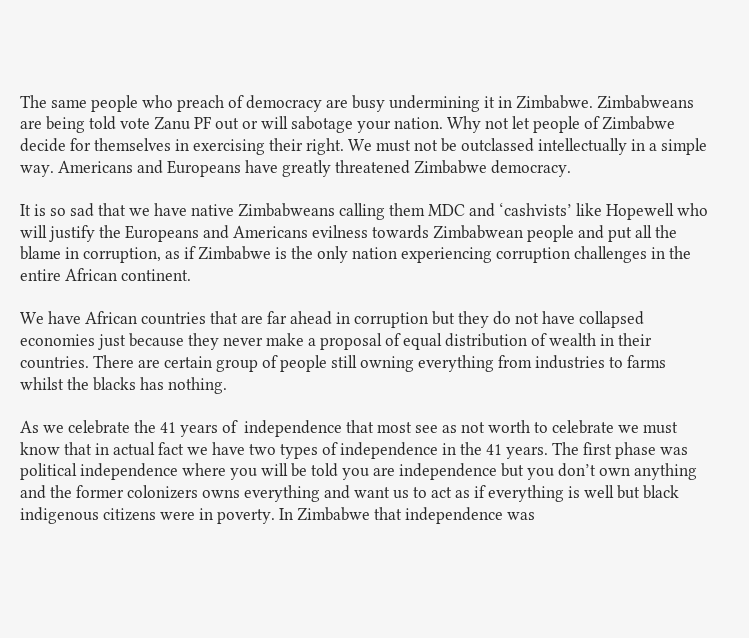The same people who preach of democracy are busy undermining it in Zimbabwe. Zimbabweans are being told vote Zanu PF out or will sabotage your nation. Why not let people of Zimbabwe decide for themselves in exercising their right. We must not be outclassed intellectually in a simple way. Americans and Europeans have greatly threatened Zimbabwe democracy.

It is so sad that we have native Zimbabweans calling them MDC and ‘cashvists’ like Hopewell who will justify the Europeans and Americans evilness towards Zimbabwean people and put all the blame in corruption, as if Zimbabwe is the only nation experiencing corruption challenges in the entire African continent.

We have African countries that are far ahead in corruption but they do not have collapsed economies just because they never make a proposal of equal distribution of wealth in their countries. There are certain group of people still owning everything from industries to farms whilst the blacks has nothing.

As we celebrate the 41 years of  independence that most see as not worth to celebrate we must know that in actual fact we have two types of independence in the 41 years. The first phase was political independence where you will be told you are independence but you don’t own anything and the former colonizers owns everything and want us to act as if everything is well but black indigenous citizens were in poverty. In Zimbabwe that independence was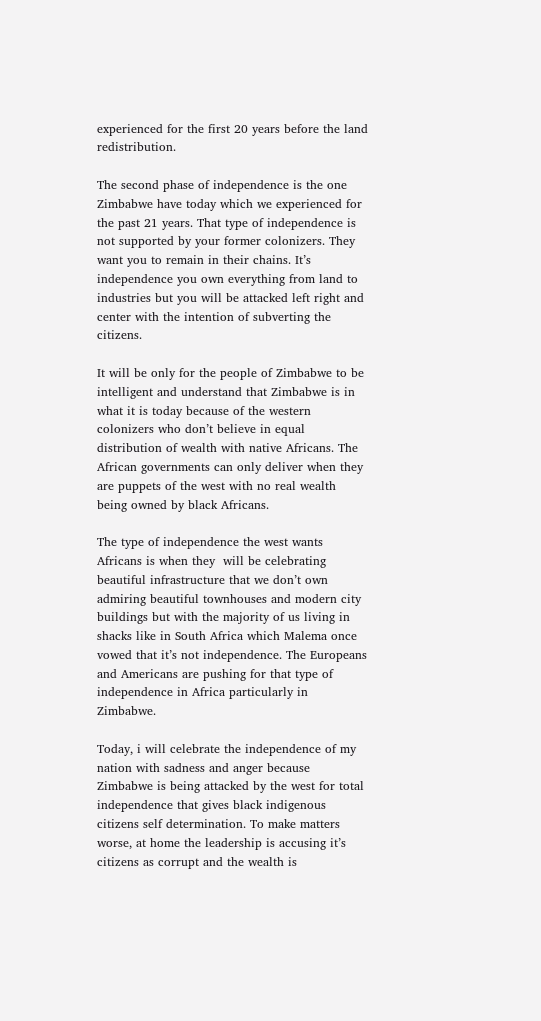experienced for the first 20 years before the land redistribution.

The second phase of independence is the one Zimbabwe have today which we experienced for the past 21 years. That type of independence is not supported by your former colonizers. They want you to remain in their chains. It’s independence you own everything from land to industries but you will be attacked left right and center with the intention of subverting the citizens.

It will be only for the people of Zimbabwe to be intelligent and understand that Zimbabwe is in what it is today because of the western colonizers who don’t believe in equal distribution of wealth with native Africans. The African governments can only deliver when they are puppets of the west with no real wealth being owned by black Africans.

The type of independence the west wants Africans is when they  will be celebrating beautiful infrastructure that we don’t own admiring beautiful townhouses and modern city buildings but with the majority of us living in shacks like in South Africa which Malema once vowed that it’s not independence. The Europeans and Americans are pushing for that type of independence in Africa particularly in Zimbabwe.

Today, i will celebrate the independence of my nation with sadness and anger because Zimbabwe is being attacked by the west for total independence that gives black indigenous citizens self determination. To make matters  worse, at home the leadership is accusing it’s citizens as corrupt and the wealth is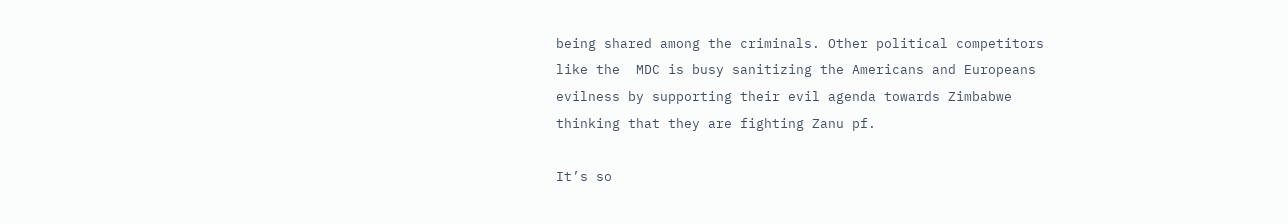being shared among the criminals. Other political competitors like the  MDC is busy sanitizing the Americans and Europeans evilness by supporting their evil agenda towards Zimbabwe thinking that they are fighting Zanu pf.

It’s so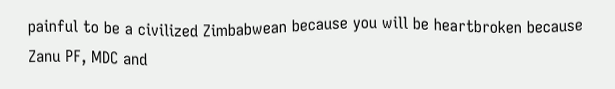painful to be a civilized Zimbabwean because you will be heartbroken because Zanu PF, MDC and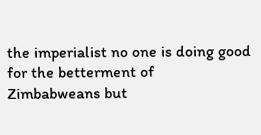the imperialist no one is doing good for the betterment of  Zimbabweans but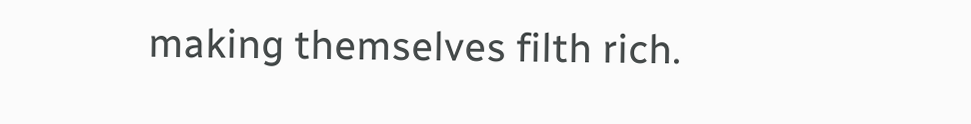making themselves filth rich.